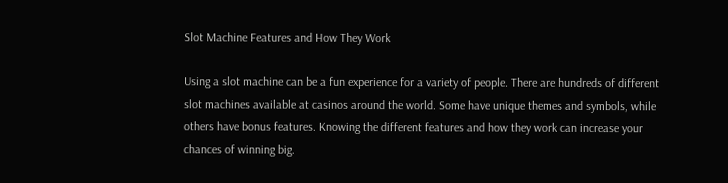Slot Machine Features and How They Work

Using a slot machine can be a fun experience for a variety of people. There are hundreds of different slot machines available at casinos around the world. Some have unique themes and symbols, while others have bonus features. Knowing the different features and how they work can increase your chances of winning big.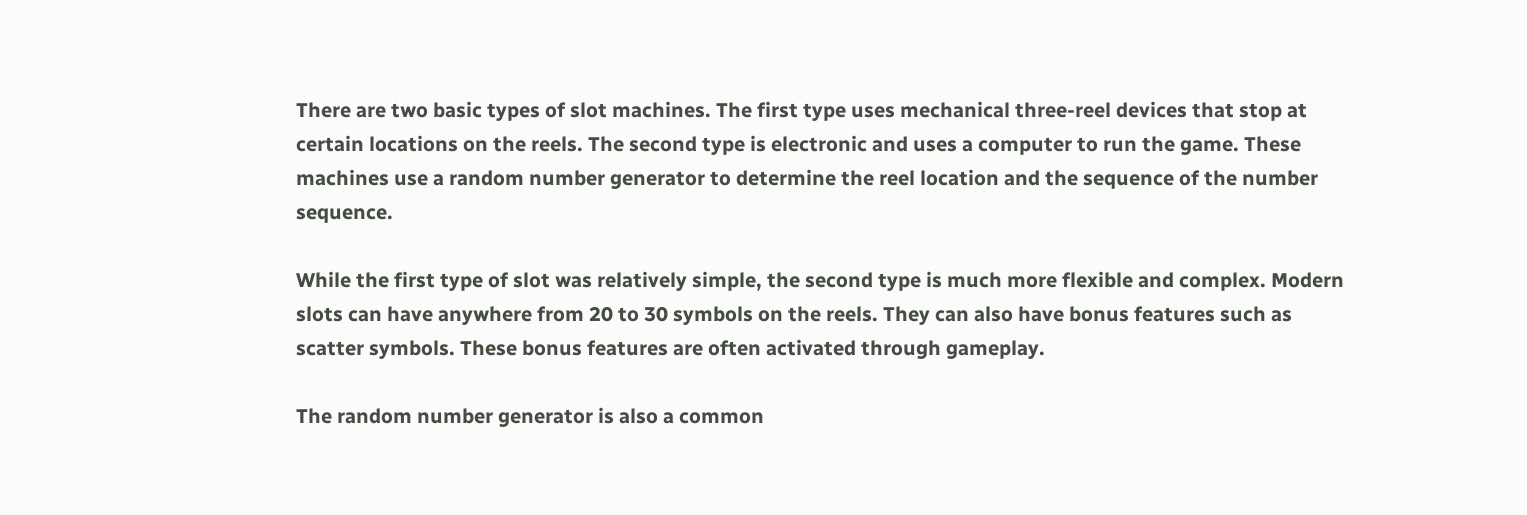There are two basic types of slot machines. The first type uses mechanical three-reel devices that stop at certain locations on the reels. The second type is electronic and uses a computer to run the game. These machines use a random number generator to determine the reel location and the sequence of the number sequence.

While the first type of slot was relatively simple, the second type is much more flexible and complex. Modern slots can have anywhere from 20 to 30 symbols on the reels. They can also have bonus features such as scatter symbols. These bonus features are often activated through gameplay.

The random number generator is also a common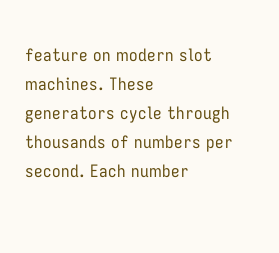feature on modern slot machines. These generators cycle through thousands of numbers per second. Each number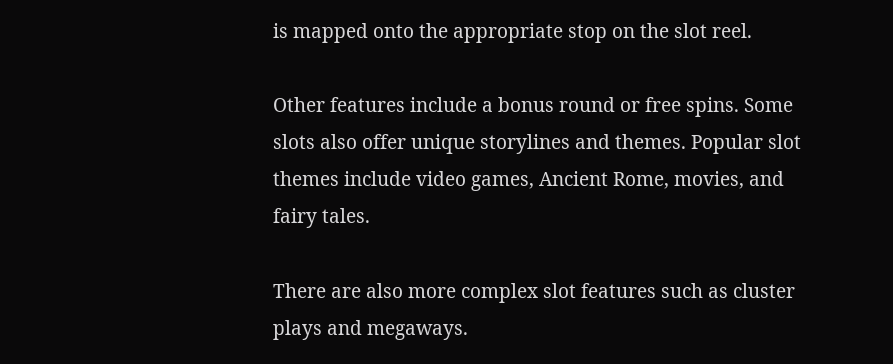is mapped onto the appropriate stop on the slot reel.

Other features include a bonus round or free spins. Some slots also offer unique storylines and themes. Popular slot themes include video games, Ancient Rome, movies, and fairy tales.

There are also more complex slot features such as cluster plays and megaways.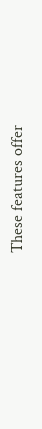These features offer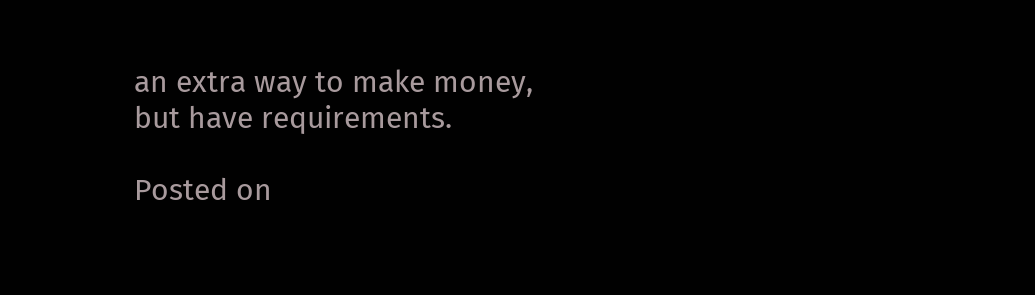an extra way to make money, but have requirements.

Posted on